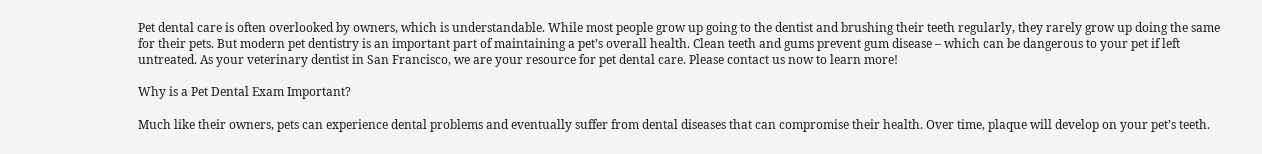Pet dental care is often overlooked by owners, which is understandable. While most people grow up going to the dentist and brushing their teeth regularly, they rarely grow up doing the same for their pets. But modern pet dentistry is an important part of maintaining a pet’s overall health. Clean teeth and gums prevent gum disease – which can be dangerous to your pet if left untreated. As your veterinary dentist in San Francisco, we are your resource for pet dental care. Please contact us now to learn more!

Why is a Pet Dental Exam Important?

Much like their owners, pets can experience dental problems and eventually suffer from dental diseases that can compromise their health. Over time, plaque will develop on your pet’s teeth.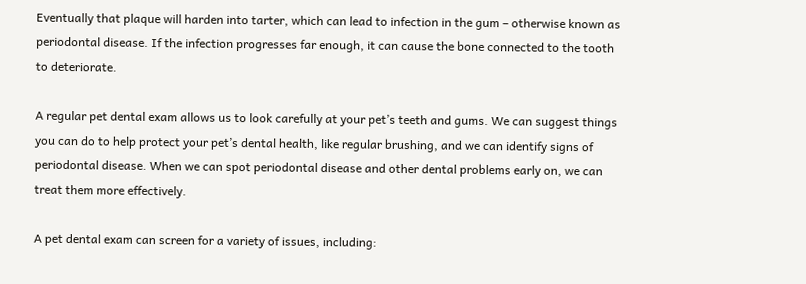Eventually that plaque will harden into tarter, which can lead to infection in the gum – otherwise known as periodontal disease. If the infection progresses far enough, it can cause the bone connected to the tooth to deteriorate.

A regular pet dental exam allows us to look carefully at your pet’s teeth and gums. We can suggest things you can do to help protect your pet’s dental health, like regular brushing, and we can identify signs of periodontal disease. When we can spot periodontal disease and other dental problems early on, we can treat them more effectively.

A pet dental exam can screen for a variety of issues, including: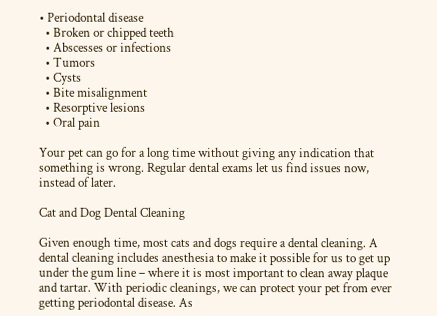• Periodontal disease
  • Broken or chipped teeth
  • Abscesses or infections
  • Tumors
  • Cysts
  • Bite misalignment
  • Resorptive lesions
  • Oral pain

Your pet can go for a long time without giving any indication that something is wrong. Regular dental exams let us find issues now, instead of later.

Cat and Dog Dental Cleaning

Given enough time, most cats and dogs require a dental cleaning. A dental cleaning includes anesthesia to make it possible for us to get up under the gum line – where it is most important to clean away plaque and tartar. With periodic cleanings, we can protect your pet from ever getting periodontal disease. As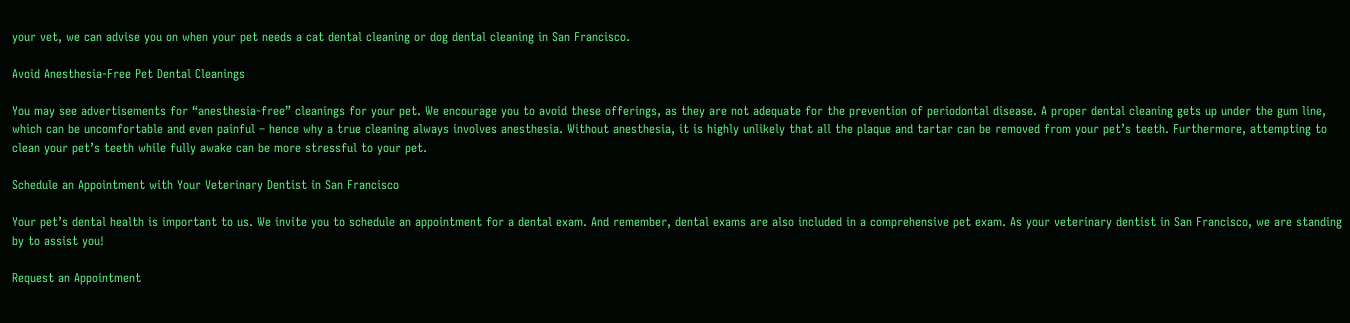your vet, we can advise you on when your pet needs a cat dental cleaning or dog dental cleaning in San Francisco.

Avoid Anesthesia-Free Pet Dental Cleanings

You may see advertisements for “anesthesia-free” cleanings for your pet. We encourage you to avoid these offerings, as they are not adequate for the prevention of periodontal disease. A proper dental cleaning gets up under the gum line, which can be uncomfortable and even painful – hence why a true cleaning always involves anesthesia. Without anesthesia, it is highly unlikely that all the plaque and tartar can be removed from your pet’s teeth. Furthermore, attempting to clean your pet’s teeth while fully awake can be more stressful to your pet.

Schedule an Appointment with Your Veterinary Dentist in San Francisco

Your pet’s dental health is important to us. We invite you to schedule an appointment for a dental exam. And remember, dental exams are also included in a comprehensive pet exam. As your veterinary dentist in San Francisco, we are standing by to assist you!

Request an Appointment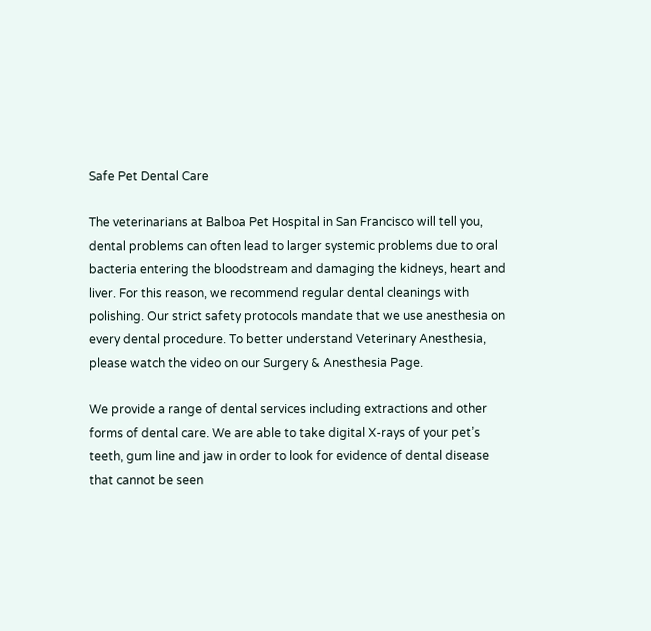Safe Pet Dental Care

The veterinarians at Balboa Pet Hospital in San Francisco will tell you, dental problems can often lead to larger systemic problems due to oral bacteria entering the bloodstream and damaging the kidneys, heart and liver. For this reason, we recommend regular dental cleanings with polishing. Our strict safety protocols mandate that we use anesthesia on every dental procedure. To better understand Veterinary Anesthesia, please watch the video on our Surgery & Anesthesia Page.

We provide a range of dental services including extractions and other forms of dental care. We are able to take digital X-rays of your pet’s teeth, gum line and jaw in order to look for evidence of dental disease that cannot be seen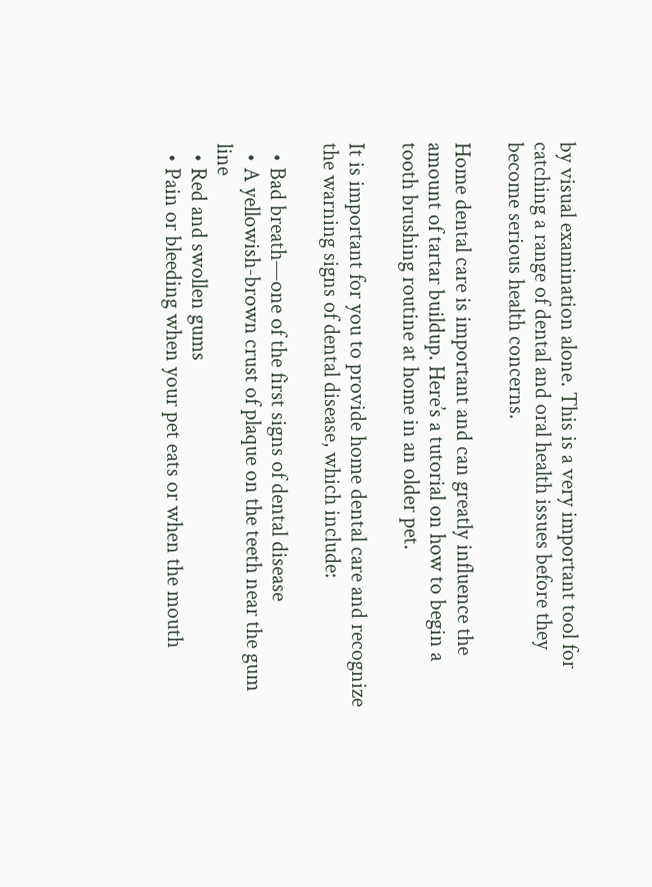by visual examination alone. This is a very important tool for catching a range of dental and oral health issues before they become serious health concerns.

Home dental care is important and can greatly influence the amount of tartar buildup. Here’s a tutorial on how to begin a tooth brushing routine at home in an older pet.

It is important for you to provide home dental care and recognize the warning signs of dental disease, which include:

  • Bad breath—one of the first signs of dental disease
  • A yellowish-brown crust of plaque on the teeth near the gum line
  • Red and swollen gums
  • Pain or bleeding when your pet eats or when the mouth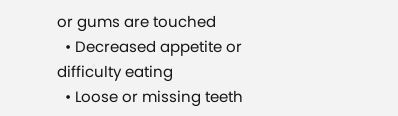or gums are touched
  • Decreased appetite or difficulty eating
  • Loose or missing teeth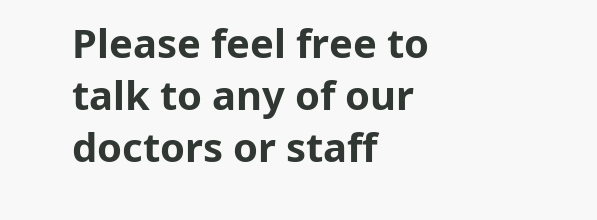Please feel free to talk to any of our doctors or staff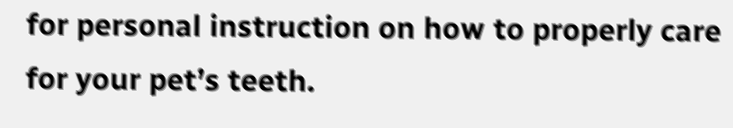for personal instruction on how to properly care for your pet’s teeth.